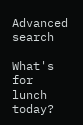Advanced search

What's for lunch today?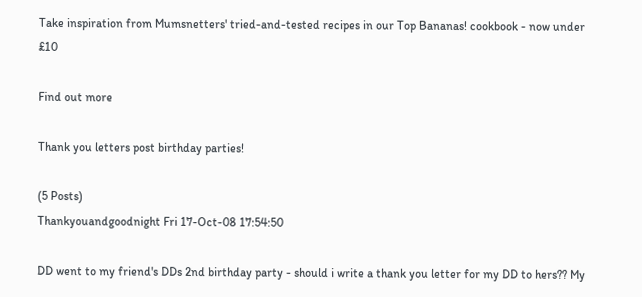Take inspiration from Mumsnetters' tried-and-tested recipes in our Top Bananas! cookbook - now under £10

Find out more

Thank you letters post birthday parties!

(5 Posts)
Thankyouandgoodnight Fri 17-Oct-08 17:54:50

DD went to my friend's DDs 2nd birthday party - should i write a thank you letter for my DD to hers?? My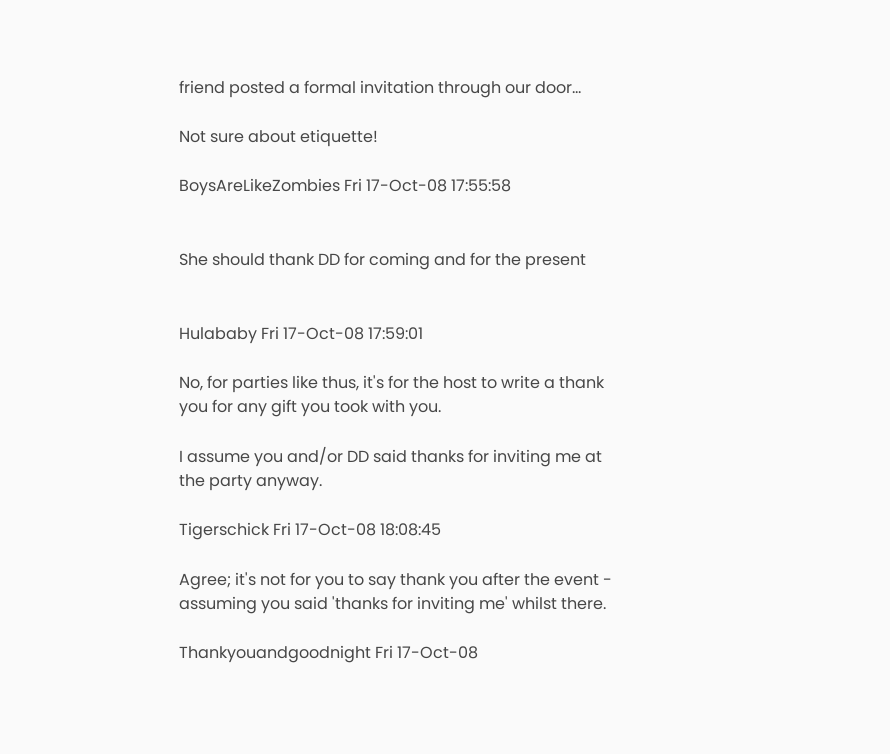friend posted a formal invitation through our door...

Not sure about etiquette!

BoysAreLikeZombies Fri 17-Oct-08 17:55:58


She should thank DD for coming and for the present


Hulababy Fri 17-Oct-08 17:59:01

No, for parties like thus, it's for the host to write a thank you for any gift you took with you.

I assume you and/or DD said thanks for inviting me at the party anyway.

Tigerschick Fri 17-Oct-08 18:08:45

Agree; it's not for you to say thank you after the event - assuming you said 'thanks for inviting me' whilst there.

Thankyouandgoodnight Fri 17-Oct-08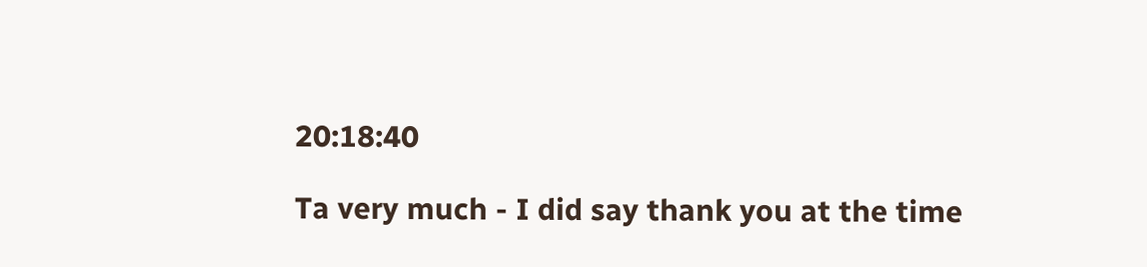20:18:40

Ta very much - I did say thank you at the time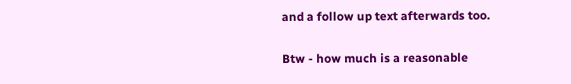and a follow up text afterwards too.

Btw - how much is a reasonable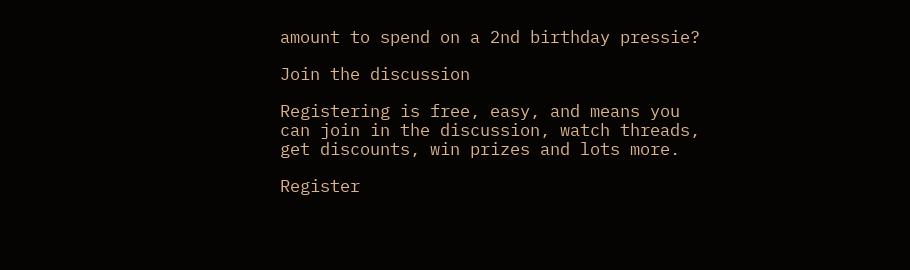amount to spend on a 2nd birthday pressie?

Join the discussion

Registering is free, easy, and means you can join in the discussion, watch threads, get discounts, win prizes and lots more.

Register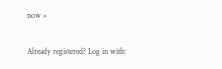now »

Already registered? Log in with: